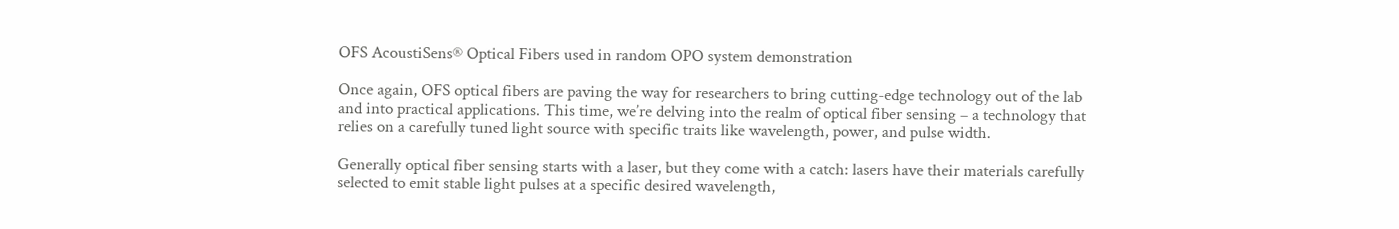OFS AcoustiSens® Optical Fibers used in random OPO system demonstration

Once again, OFS optical fibers are paving the way for researchers to bring cutting-edge technology out of the lab and into practical applications. This time, we’re delving into the realm of optical fiber sensing – a technology that relies on a carefully tuned light source with specific traits like wavelength, power, and pulse width.

Generally optical fiber sensing starts with a laser, but they come with a catch: lasers have their materials carefully selected to emit stable light pulses at a specific desired wavelength,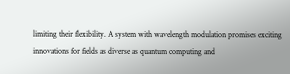limiting their flexibility. A system with wavelength modulation promises exciting innovations for fields as diverse as quantum computing and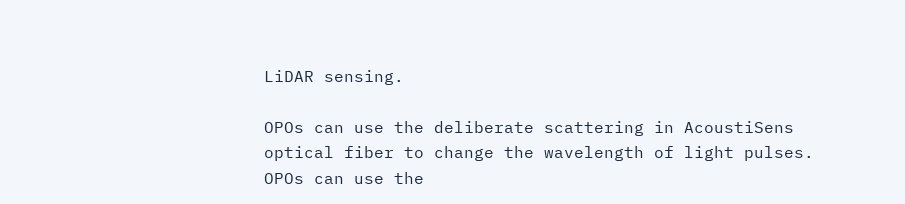LiDAR sensing.

OPOs can use the deliberate scattering in AcoustiSens optical fiber to change the wavelength of light pulses.
OPOs can use the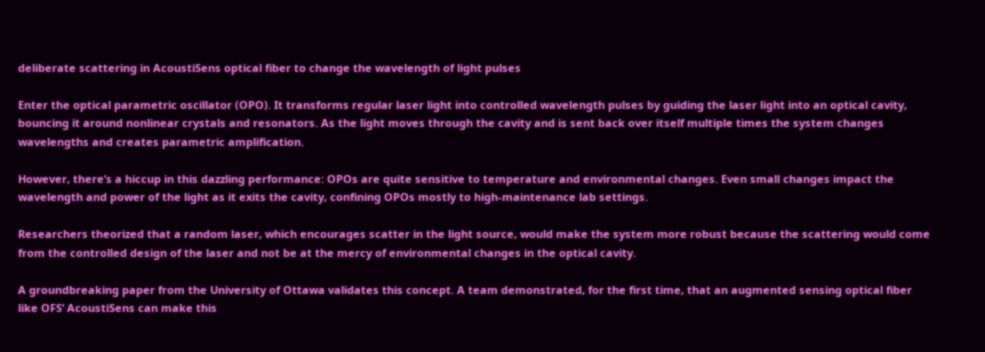deliberate scattering in AcoustiSens optical fiber to change the wavelength of light pulses

Enter the optical parametric oscillator (OPO). It transforms regular laser light into controlled wavelength pulses by guiding the laser light into an optical cavity, bouncing it around nonlinear crystals and resonators. As the light moves through the cavity and is sent back over itself multiple times the system changes wavelengths and creates parametric amplification.

However, there’s a hiccup in this dazzling performance: OPOs are quite sensitive to temperature and environmental changes. Even small changes impact the wavelength and power of the light as it exits the cavity, confining OPOs mostly to high-maintenance lab settings.

Researchers theorized that a random laser, which encourages scatter in the light source, would make the system more robust because the scattering would come from the controlled design of the laser and not be at the mercy of environmental changes in the optical cavity.

A groundbreaking paper from the University of Ottawa validates this concept. A team demonstrated, for the first time, that an augmented sensing optical fiber like OFS’ AcoustiSens can make this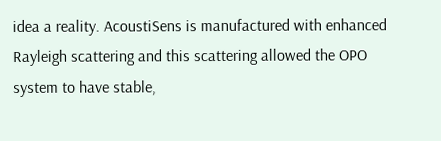idea a reality. AcoustiSens is manufactured with enhanced Rayleigh scattering and this scattering allowed the OPO system to have stable,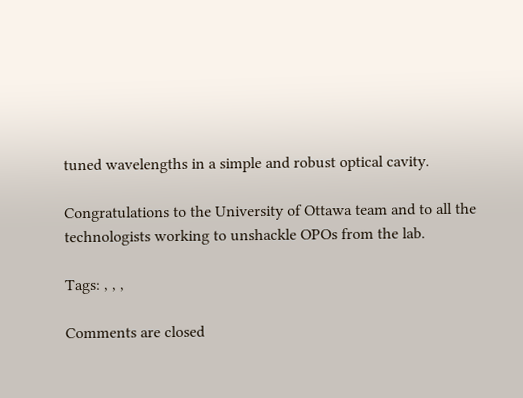tuned wavelengths in a simple and robust optical cavity.

Congratulations to the University of Ottawa team and to all the technologists working to unshackle OPOs from the lab.

Tags: , , ,

Comments are closed